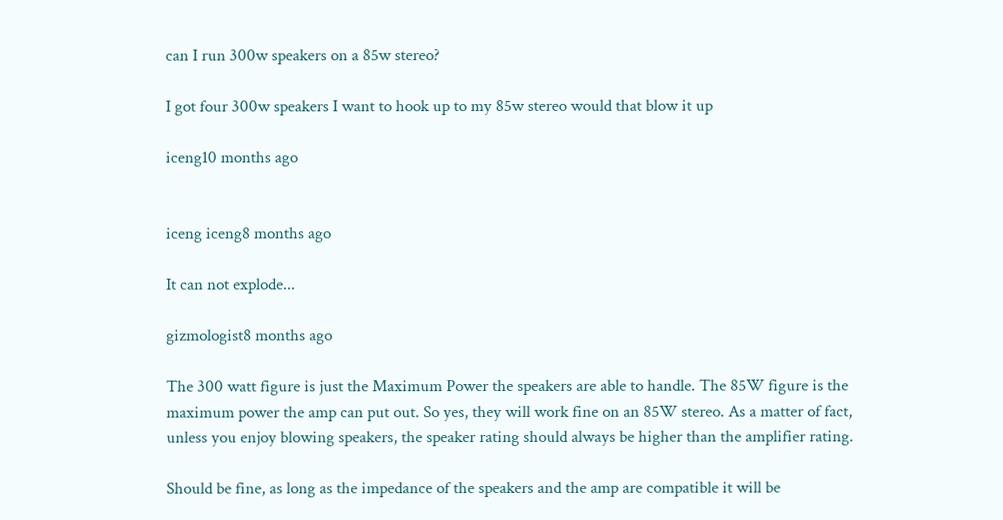can I run 300w speakers on a 85w stereo?

I got four 300w speakers I want to hook up to my 85w stereo would that blow it up

iceng10 months ago


iceng iceng8 months ago

It can not explode...

gizmologist8 months ago

The 300 watt figure is just the Maximum Power the speakers are able to handle. The 85W figure is the maximum power the amp can put out. So yes, they will work fine on an 85W stereo. As a matter of fact, unless you enjoy blowing speakers, the speaker rating should always be higher than the amplifier rating.

Should be fine, as long as the impedance of the speakers and the amp are compatible it will be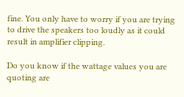fine. You only have to worry if you are trying to drive the speakers too loudly as it could result in amplifier clipping.

Do you know if the wattage values you are quoting are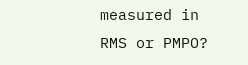measured in RMS or PMPO?